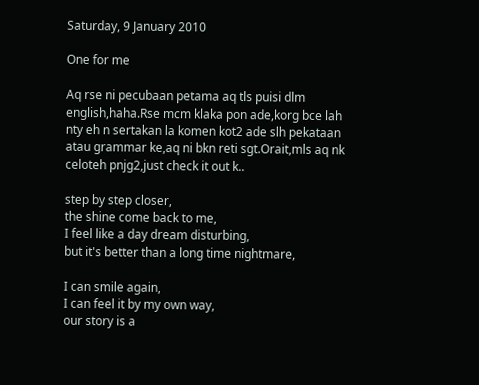Saturday, 9 January 2010

One for me

Aq rse ni pecubaan petama aq tls puisi dlm english,haha.Rse mcm klaka pon ade,korg bce lah nty eh n sertakan la komen kot2 ade slh pekataan atau grammar ke,aq ni bkn reti sgt.Orait,mls aq nk celoteh pnjg2,just check it out k..

step by step closer,
the shine come back to me,
I feel like a day dream disturbing,
but it's better than a long time nightmare,

I can smile again,
I can feel it by my own way,
our story is a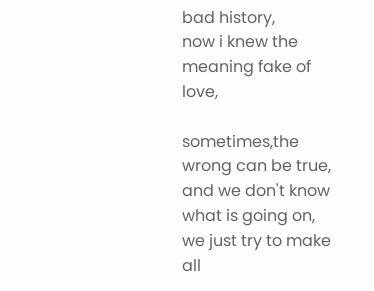bad history,
now i knew the meaning fake of love,

sometimes,the wrong can be true,
and we don't know what is going on,
we just try to make all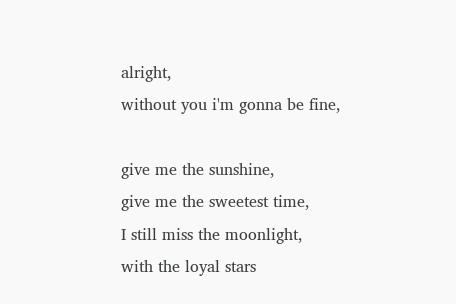alright,
without you i'm gonna be fine,

give me the sunshine,
give me the sweetest time,
I still miss the moonlight,
with the loyal stars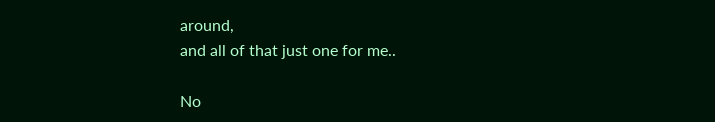around,
and all of that just one for me..

No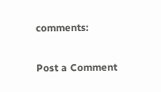comments:

Post a Comment